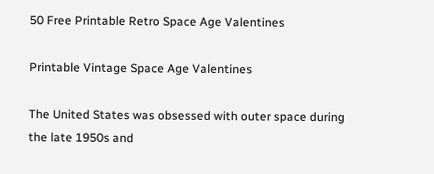50 Free Printable Retro Space Age Valentines

Printable Vintage Space Age Valentines

The United States was obsessed with outer space during the late 1950s and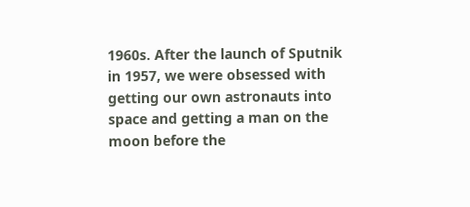1960s. After the launch of Sputnik in 1957, we were obsessed with getting our own astronauts into space and getting a man on the moon before the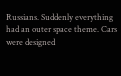Russians. Suddenly everything had an outer space theme. Cars were designed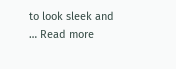to look sleek and … Read more